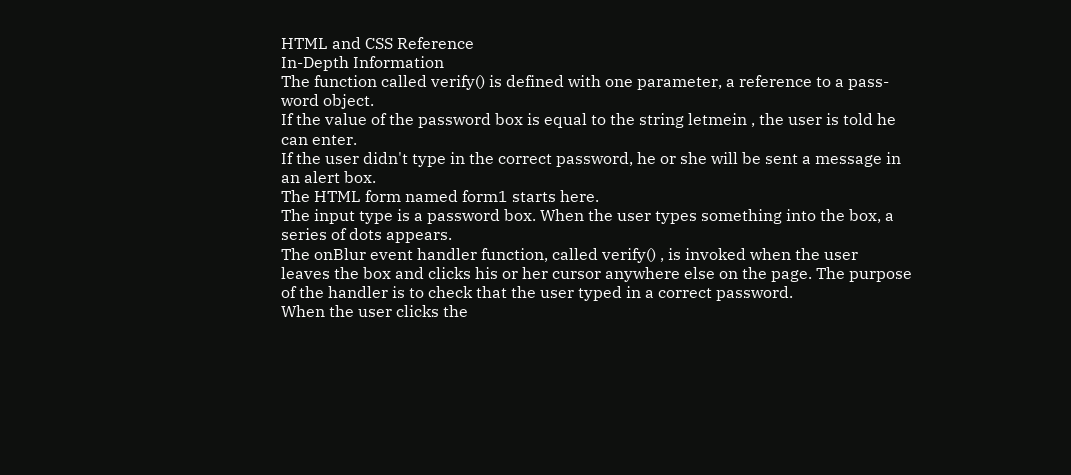HTML and CSS Reference
In-Depth Information
The function called verify() is defined with one parameter, a reference to a pass-
word object.
If the value of the password box is equal to the string letmein , the user is told he
can enter.
If the user didn't type in the correct password, he or she will be sent a message in
an alert box.
The HTML form named form1 starts here.
The input type is a password box. When the user types something into the box, a
series of dots appears.
The onBlur event handler function, called verify() , is invoked when the user
leaves the box and clicks his or her cursor anywhere else on the page. The purpose
of the handler is to check that the user typed in a correct password.
When the user clicks the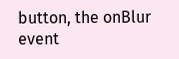button, the onBlur event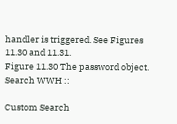handler is triggered. See Figures
11.30 and 11.31.
Figure 11.30 The password object.
Search WWH ::

Custom Search